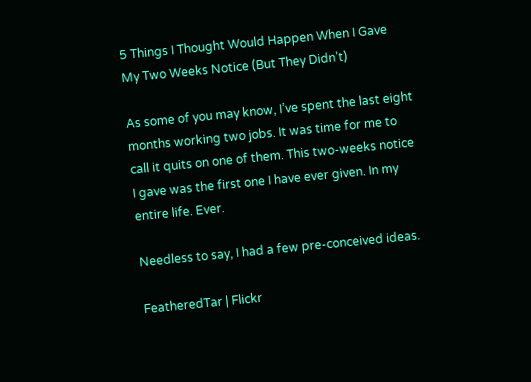5 Things I Thought Would Happen When I Gave My Two Weeks Notice (But They Didn’t)

As some of you may know, I’ve spent the last eight months working two jobs. It was time for me to call it quits on one of them. This two-weeks notice I gave was the first one I have ever given. In my entire life. Ever.

Needless to say, I had a few pre-conceived ideas.

FeatheredTar | Flickr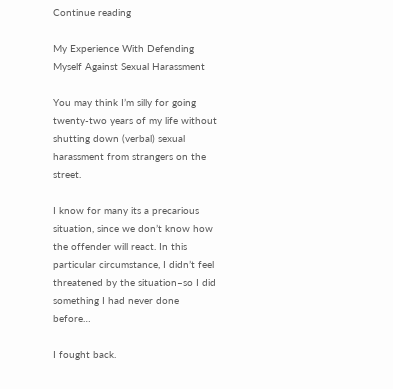Continue reading

My Experience With Defending Myself Against Sexual Harassment

You may think I’m silly for going twenty-two years of my life without shutting down (verbal) sexual harassment from strangers on the street.

I know for many its a precarious situation, since we don’t know how the offender will react. In this particular circumstance, I didn’t feel threatened by the situation–so I did something I had never done before…

I fought back.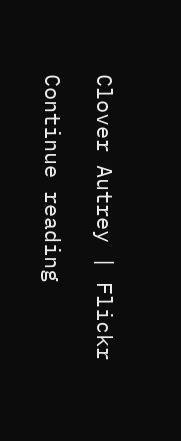Clover Autrey | Flickr

Continue reading